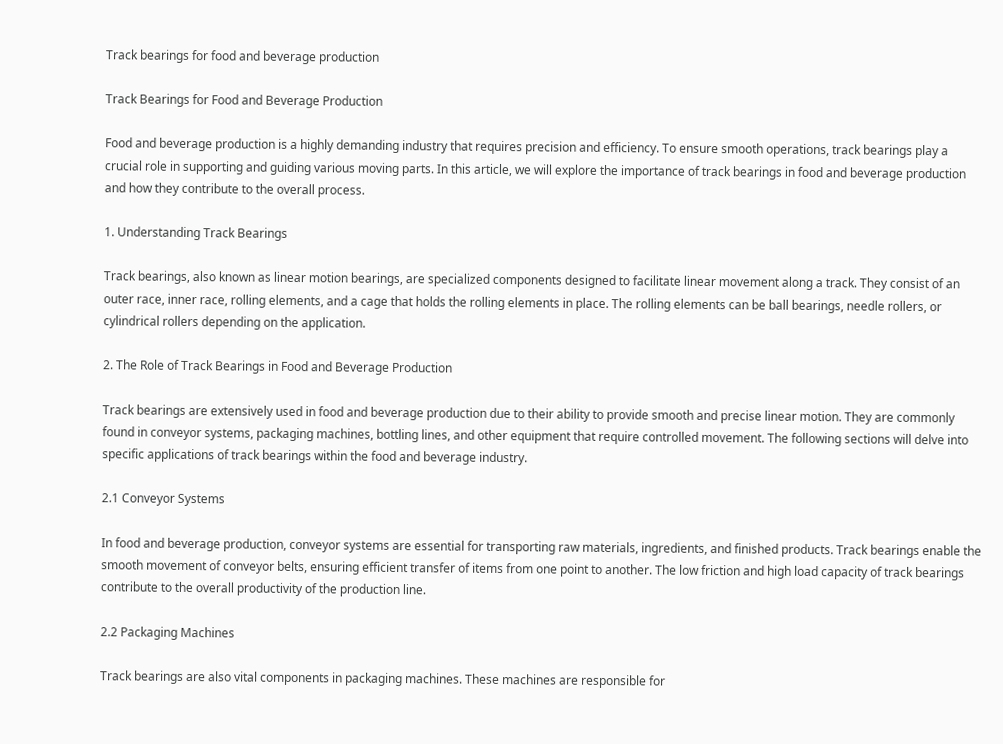Track bearings for food and beverage production

Track Bearings for Food and Beverage Production

Food and beverage production is a highly demanding industry that requires precision and efficiency. To ensure smooth operations, track bearings play a crucial role in supporting and guiding various moving parts. In this article, we will explore the importance of track bearings in food and beverage production and how they contribute to the overall process.

1. Understanding Track Bearings

Track bearings, also known as linear motion bearings, are specialized components designed to facilitate linear movement along a track. They consist of an outer race, inner race, rolling elements, and a cage that holds the rolling elements in place. The rolling elements can be ball bearings, needle rollers, or cylindrical rollers depending on the application.

2. The Role of Track Bearings in Food and Beverage Production

Track bearings are extensively used in food and beverage production due to their ability to provide smooth and precise linear motion. They are commonly found in conveyor systems, packaging machines, bottling lines, and other equipment that require controlled movement. The following sections will delve into specific applications of track bearings within the food and beverage industry.

2.1 Conveyor Systems

In food and beverage production, conveyor systems are essential for transporting raw materials, ingredients, and finished products. Track bearings enable the smooth movement of conveyor belts, ensuring efficient transfer of items from one point to another. The low friction and high load capacity of track bearings contribute to the overall productivity of the production line.

2.2 Packaging Machines

Track bearings are also vital components in packaging machines. These machines are responsible for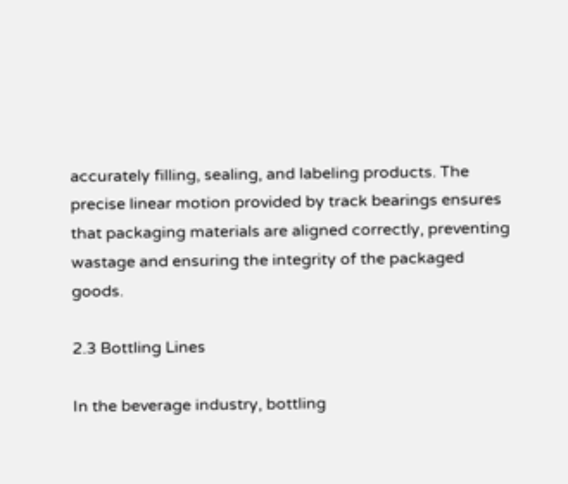accurately filling, sealing, and labeling products. The precise linear motion provided by track bearings ensures that packaging materials are aligned correctly, preventing wastage and ensuring the integrity of the packaged goods.

2.3 Bottling Lines

In the beverage industry, bottling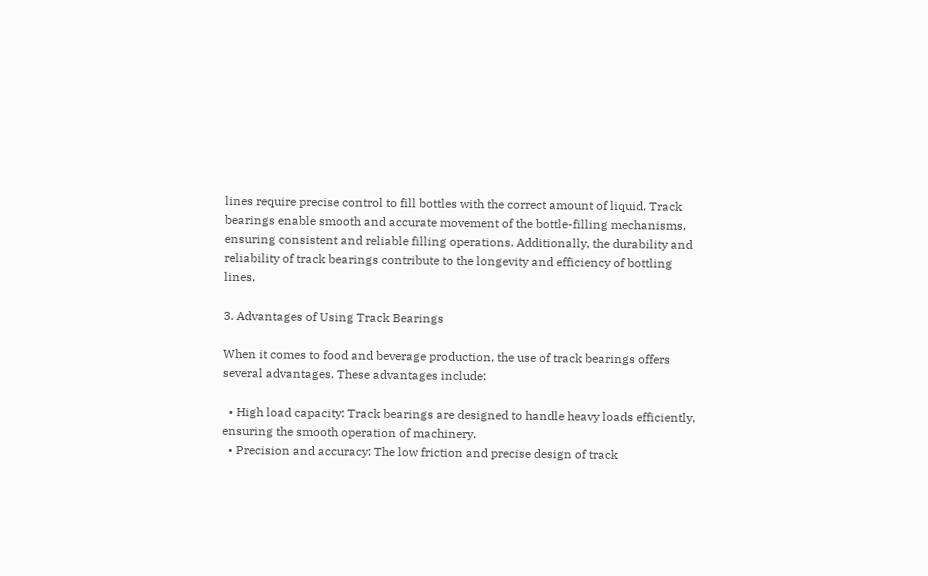lines require precise control to fill bottles with the correct amount of liquid. Track bearings enable smooth and accurate movement of the bottle-filling mechanisms, ensuring consistent and reliable filling operations. Additionally, the durability and reliability of track bearings contribute to the longevity and efficiency of bottling lines.

3. Advantages of Using Track Bearings

When it comes to food and beverage production, the use of track bearings offers several advantages. These advantages include:

  • High load capacity: Track bearings are designed to handle heavy loads efficiently, ensuring the smooth operation of machinery.
  • Precision and accuracy: The low friction and precise design of track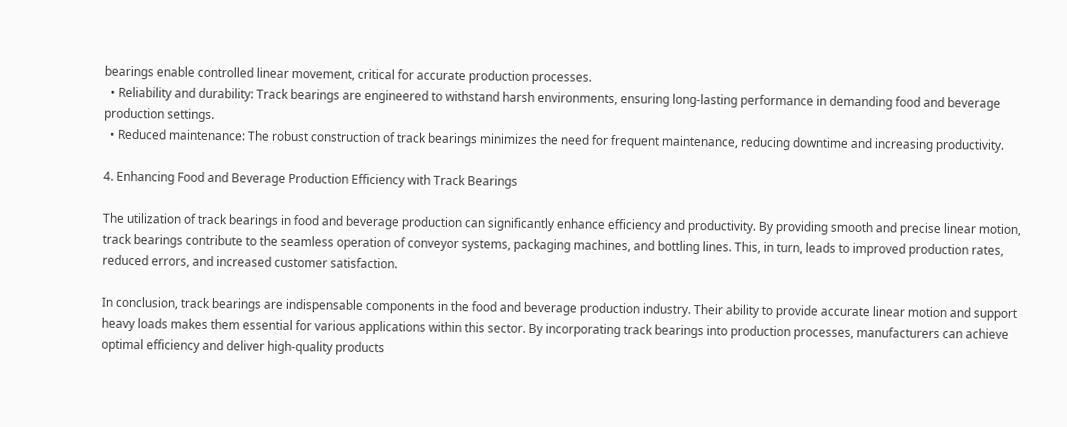bearings enable controlled linear movement, critical for accurate production processes.
  • Reliability and durability: Track bearings are engineered to withstand harsh environments, ensuring long-lasting performance in demanding food and beverage production settings.
  • Reduced maintenance: The robust construction of track bearings minimizes the need for frequent maintenance, reducing downtime and increasing productivity.

4. Enhancing Food and Beverage Production Efficiency with Track Bearings

The utilization of track bearings in food and beverage production can significantly enhance efficiency and productivity. By providing smooth and precise linear motion, track bearings contribute to the seamless operation of conveyor systems, packaging machines, and bottling lines. This, in turn, leads to improved production rates, reduced errors, and increased customer satisfaction.

In conclusion, track bearings are indispensable components in the food and beverage production industry. Their ability to provide accurate linear motion and support heavy loads makes them essential for various applications within this sector. By incorporating track bearings into production processes, manufacturers can achieve optimal efficiency and deliver high-quality products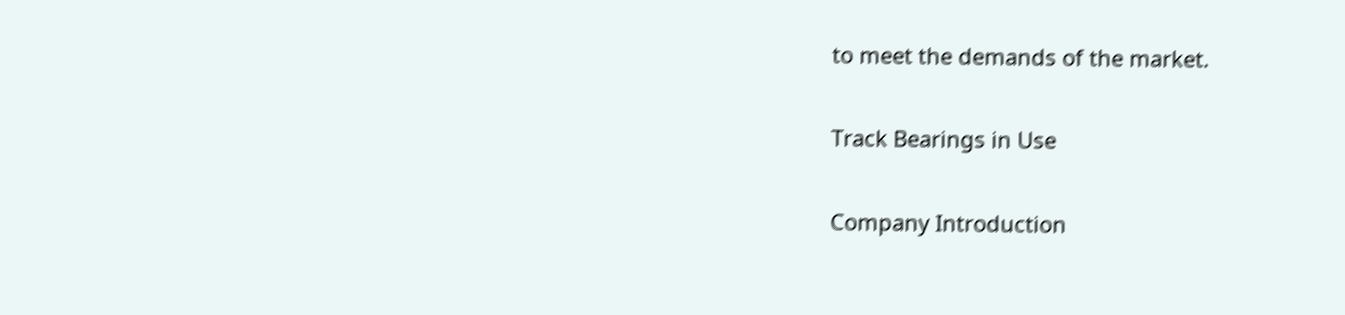to meet the demands of the market.

Track Bearings in Use

Company Introduction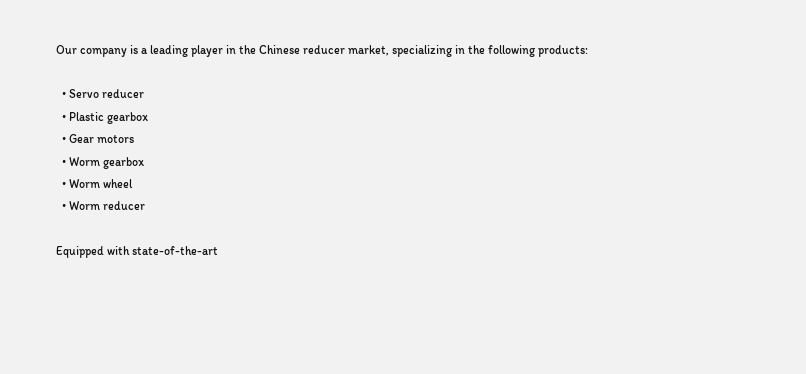Our company is a leading player in the Chinese reducer market, specializing in the following products:

  • Servo reducer
  • Plastic gearbox
  • Gear motors
  • Worm gearbox
  • Worm wheel
  • Worm reducer

Equipped with state-of-the-art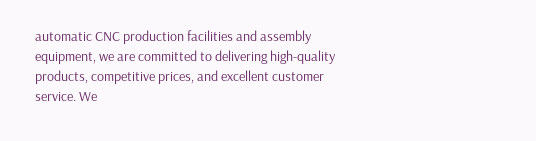automatic CNC production facilities and assembly equipment, we are committed to delivering high-quality products, competitive prices, and excellent customer service. We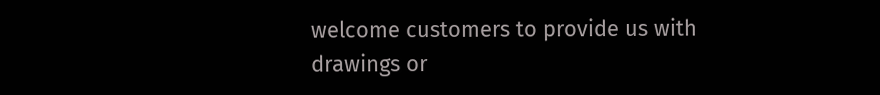welcome customers to provide us with drawings or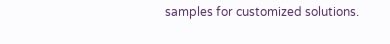samples for customized solutions.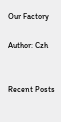Our Factory

Author: Czh


Recent Posts